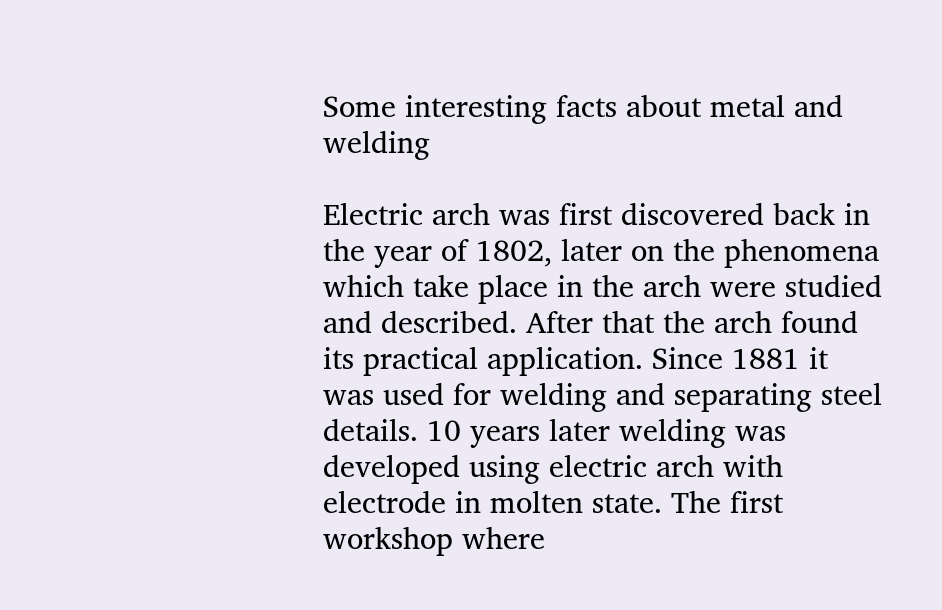Some interesting facts about metal and welding

Electric arch was first discovered back in the year of 1802, later on the phenomena which take place in the arch were studied and described. After that the arch found its practical application. Since 1881 it was used for welding and separating steel details. 10 years later welding was developed using electric arch with electrode in molten state. The first workshop where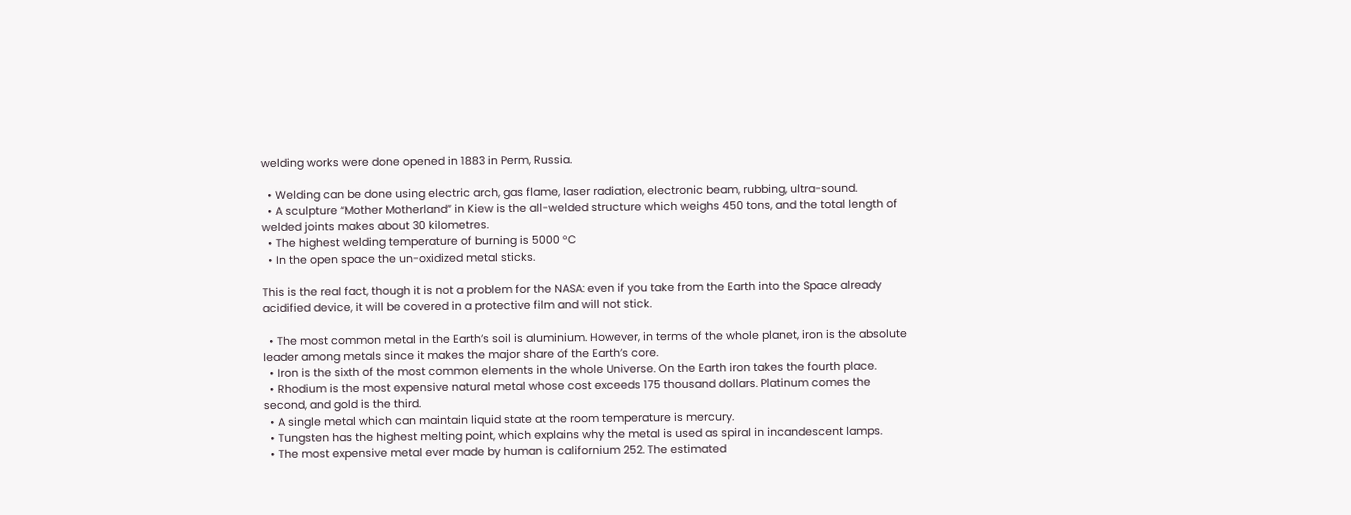welding works were done opened in 1883 in Perm, Russia.

  • Welding can be done using electric arch, gas flame, laser radiation, electronic beam, rubbing, ultra-sound.
  • A sculpture “Mother Motherland” in Kiew is the all-welded structure which weighs 450 tons, and the total length of welded joints makes about 30 kilometres.
  • The highest welding temperature of burning is 5000 °C
  • In the open space the un-oxidized metal sticks.

This is the real fact, though it is not a problem for the NASA: even if you take from the Earth into the Space already acidified device, it will be covered in a protective film and will not stick.

  • The most common metal in the Earth’s soil is aluminium. However, in terms of the whole planet, iron is the absolute leader among metals since it makes the major share of the Earth’s core.
  • Iron is the sixth of the most common elements in the whole Universe. On the Earth iron takes the fourth place.
  • Rhodium is the most expensive natural metal whose cost exceeds 175 thousand dollars. Platinum comes the second, and gold is the third.
  • A single metal which can maintain liquid state at the room temperature is mercury.
  • Tungsten has the highest melting point, which explains why the metal is used as spiral in incandescent lamps.
  • The most expensive metal ever made by human is californium 252. The estimated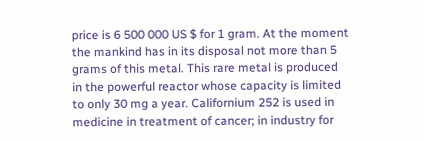price is 6 500 000 US $ for 1 gram. At the moment the mankind has in its disposal not more than 5 grams of this metal. This rare metal is produced in the powerful reactor whose capacity is limited to only 30 mg a year. Californium 252 is used in medicine in treatment of cancer; in industry for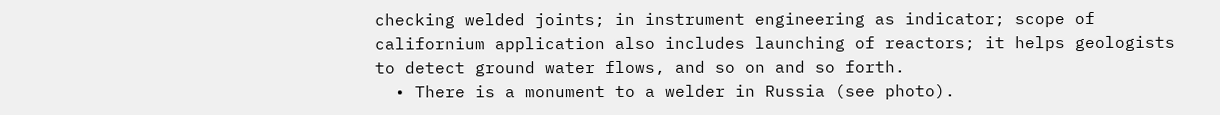checking welded joints; in instrument engineering as indicator; scope of californium application also includes launching of reactors; it helps geologists to detect ground water flows, and so on and so forth.
  • There is a monument to a welder in Russia (see photo).